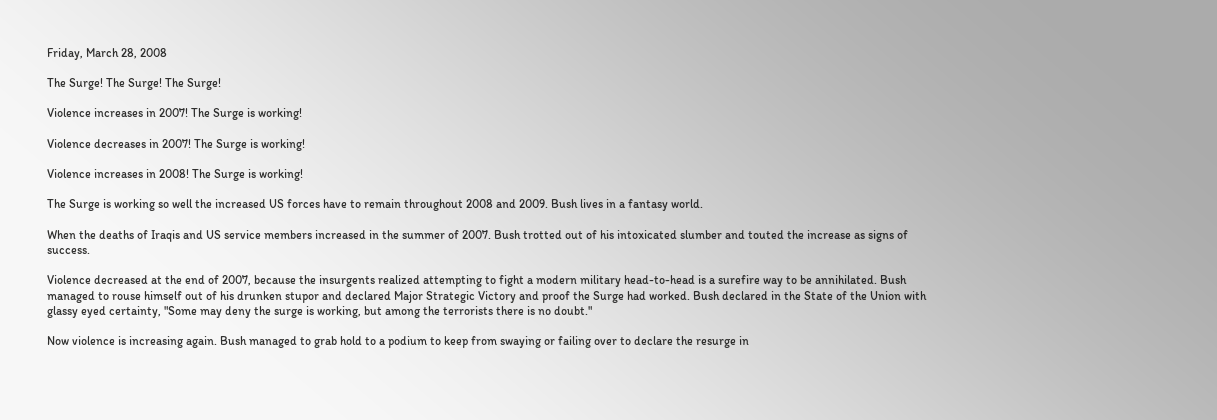Friday, March 28, 2008

The Surge! The Surge! The Surge!

Violence increases in 2007! The Surge is working!

Violence decreases in 2007! The Surge is working!

Violence increases in 2008! The Surge is working!

The Surge is working so well the increased US forces have to remain throughout 2008 and 2009. Bush lives in a fantasy world.

When the deaths of Iraqis and US service members increased in the summer of 2007. Bush trotted out of his intoxicated slumber and touted the increase as signs of success.

Violence decreased at the end of 2007, because the insurgents realized attempting to fight a modern military head-to-head is a surefire way to be annihilated. Bush managed to rouse himself out of his drunken stupor and declared Major Strategic Victory and proof the Surge had worked. Bush declared in the State of the Union with glassy eyed certainty, "Some may deny the surge is working, but among the terrorists there is no doubt."

Now violence is increasing again. Bush managed to grab hold to a podium to keep from swaying or failing over to declare the resurge in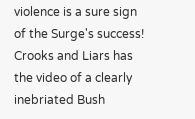violence is a sure sign of the Surge's success! Crooks and Liars has the video of a clearly inebriated Bush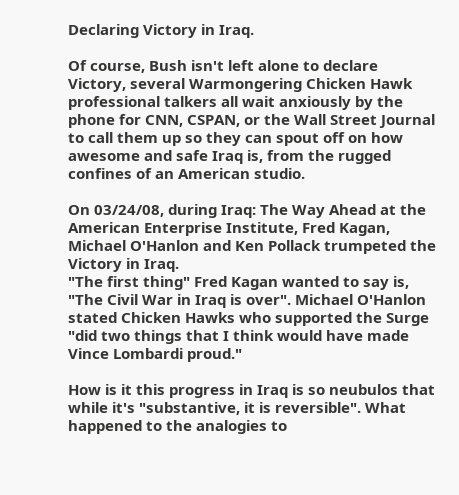Declaring Victory in Iraq.

Of course, Bush isn't left alone to declare Victory, several Warmongering Chicken Hawk professional talkers all wait anxiously by the phone for CNN, CSPAN, or the Wall Street Journal to call them up so they can spout off on how awesome and safe Iraq is, from the rugged confines of an American studio.

On 03/24/08, during Iraq: The Way Ahead at the American Enterprise Institute, Fred Kagan, Michael O'Hanlon and Ken Pollack trumpeted the Victory in Iraq.
"The first thing" Fred Kagan wanted to say is, "The Civil War in Iraq is over". Michael O'Hanlon stated Chicken Hawks who supported the Surge "did two things that I think would have made Vince Lombardi proud."

How is it this progress in Iraq is so neubulos that while it's "substantive, it is reversible". What happened to the analogies to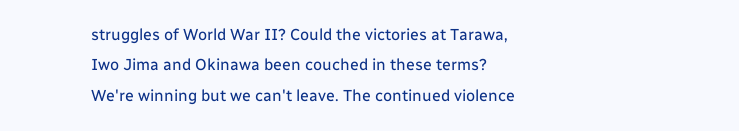struggles of World War II? Could the victories at Tarawa, Iwo Jima and Okinawa been couched in these terms? We're winning but we can't leave. The continued violence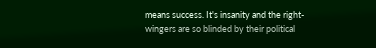means success. It's insanity and the right-wingers are so blinded by their political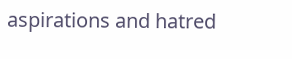aspirations and hatred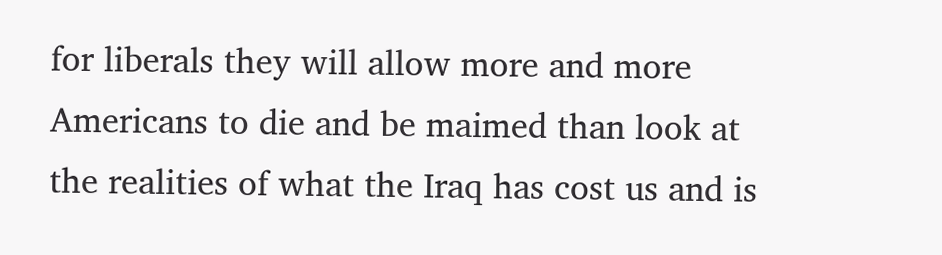for liberals they will allow more and more Americans to die and be maimed than look at the realities of what the Iraq has cost us and is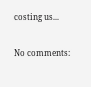costing us...

No comments: